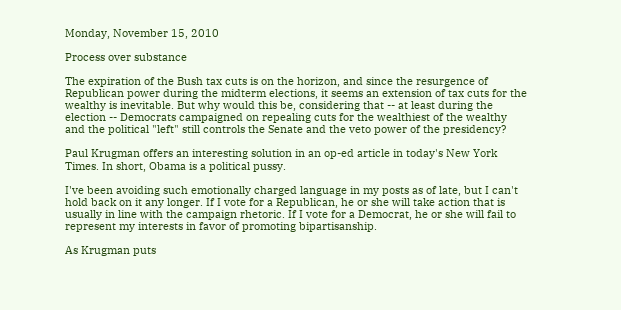Monday, November 15, 2010

Process over substance

The expiration of the Bush tax cuts is on the horizon, and since the resurgence of Republican power during the midterm elections, it seems an extension of tax cuts for the wealthy is inevitable. But why would this be, considering that -- at least during the election -- Democrats campaigned on repealing cuts for the wealthiest of the wealthy and the political "left" still controls the Senate and the veto power of the presidency?

Paul Krugman offers an interesting solution in an op-ed article in today's New York Times. In short, Obama is a political pussy.

I've been avoiding such emotionally charged language in my posts as of late, but I can't hold back on it any longer. If I vote for a Republican, he or she will take action that is usually in line with the campaign rhetoric. If I vote for a Democrat, he or she will fail to represent my interests in favor of promoting bipartisanship.

As Krugman puts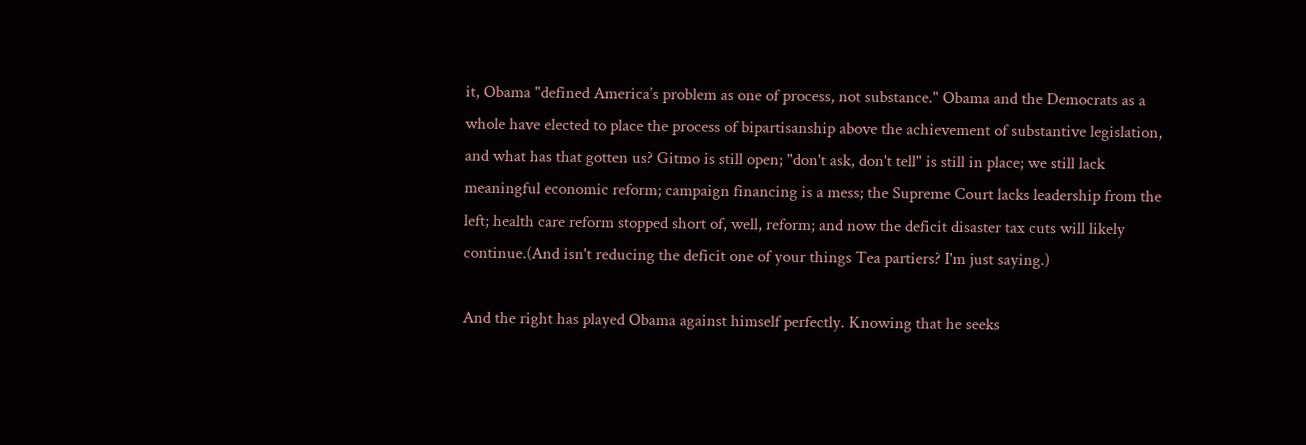it, Obama "defined America’s problem as one of process, not substance." Obama and the Democrats as a whole have elected to place the process of bipartisanship above the achievement of substantive legislation, and what has that gotten us? Gitmo is still open; "don't ask, don't tell" is still in place; we still lack meaningful economic reform; campaign financing is a mess; the Supreme Court lacks leadership from the left; health care reform stopped short of, well, reform; and now the deficit disaster tax cuts will likely continue.(And isn't reducing the deficit one of your things Tea partiers? I'm just saying.)

And the right has played Obama against himself perfectly. Knowing that he seeks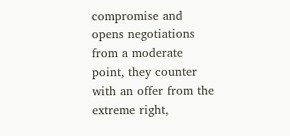compromise and opens negotiations from a moderate point, they counter with an offer from the extreme right,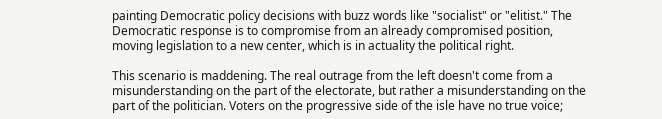painting Democratic policy decisions with buzz words like "socialist" or "elitist." The Democratic response is to compromise from an already compromised position, moving legislation to a new center, which is in actuality the political right.

This scenario is maddening. The real outrage from the left doesn't come from a misunderstanding on the part of the electorate, but rather a misunderstanding on the part of the politician. Voters on the progressive side of the isle have no true voice;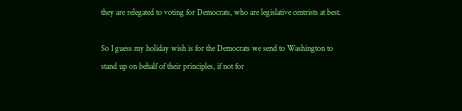they are relegated to voting for Democrats, who are legislative centrists at best.

So I guess my holiday wish is for the Democrats we send to Washington to stand up on behalf of their principles, if not for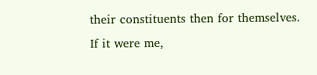their constituents then for themselves. If it were me,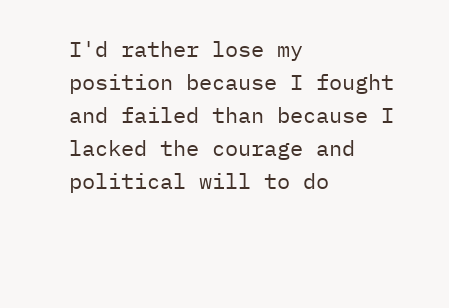I'd rather lose my position because I fought and failed than because I lacked the courage and political will to do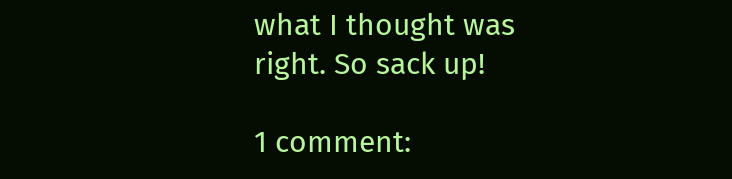what I thought was right. So sack up!

1 comment: